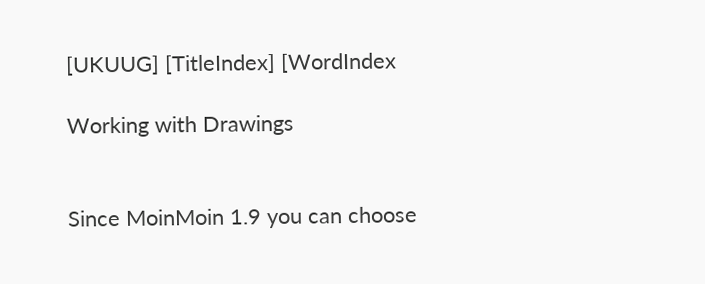[UKUUG] [TitleIndex] [WordIndex

Working with Drawings


Since MoinMoin 1.9 you can choose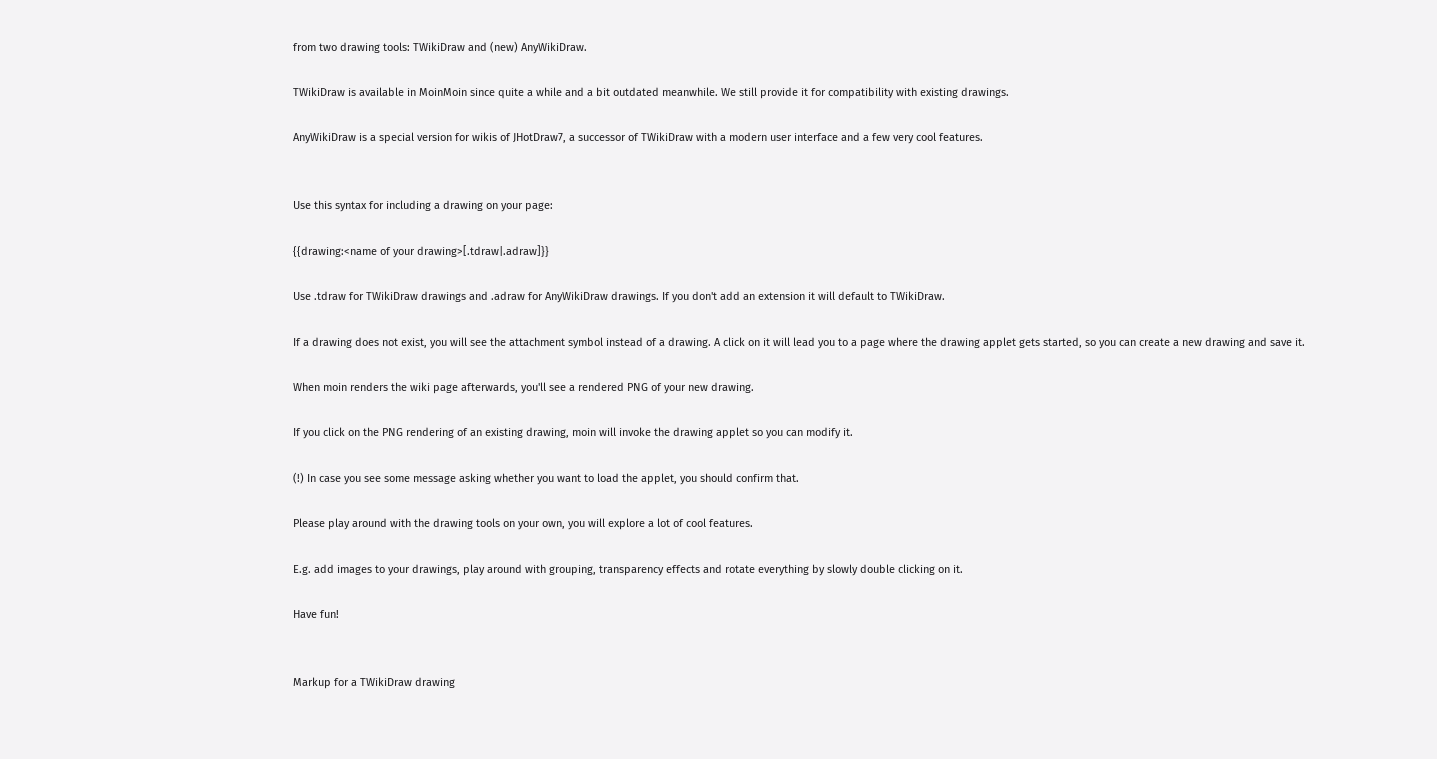from two drawing tools: TWikiDraw and (new) AnyWikiDraw.

TWikiDraw is available in MoinMoin since quite a while and a bit outdated meanwhile. We still provide it for compatibility with existing drawings.

AnyWikiDraw is a special version for wikis of JHotDraw7, a successor of TWikiDraw with a modern user interface and a few very cool features.


Use this syntax for including a drawing on your page:

{{drawing:<name of your drawing>[.tdraw|.adraw]}}

Use .tdraw for TWikiDraw drawings and .adraw for AnyWikiDraw drawings. If you don't add an extension it will default to TWikiDraw.

If a drawing does not exist, you will see the attachment symbol instead of a drawing. A click on it will lead you to a page where the drawing applet gets started, so you can create a new drawing and save it.

When moin renders the wiki page afterwards, you'll see a rendered PNG of your new drawing.

If you click on the PNG rendering of an existing drawing, moin will invoke the drawing applet so you can modify it.

(!) In case you see some message asking whether you want to load the applet, you should confirm that.

Please play around with the drawing tools on your own, you will explore a lot of cool features.

E.g. add images to your drawings, play around with grouping, transparency effects and rotate everything by slowly double clicking on it.

Have fun!


Markup for a TWikiDraw drawing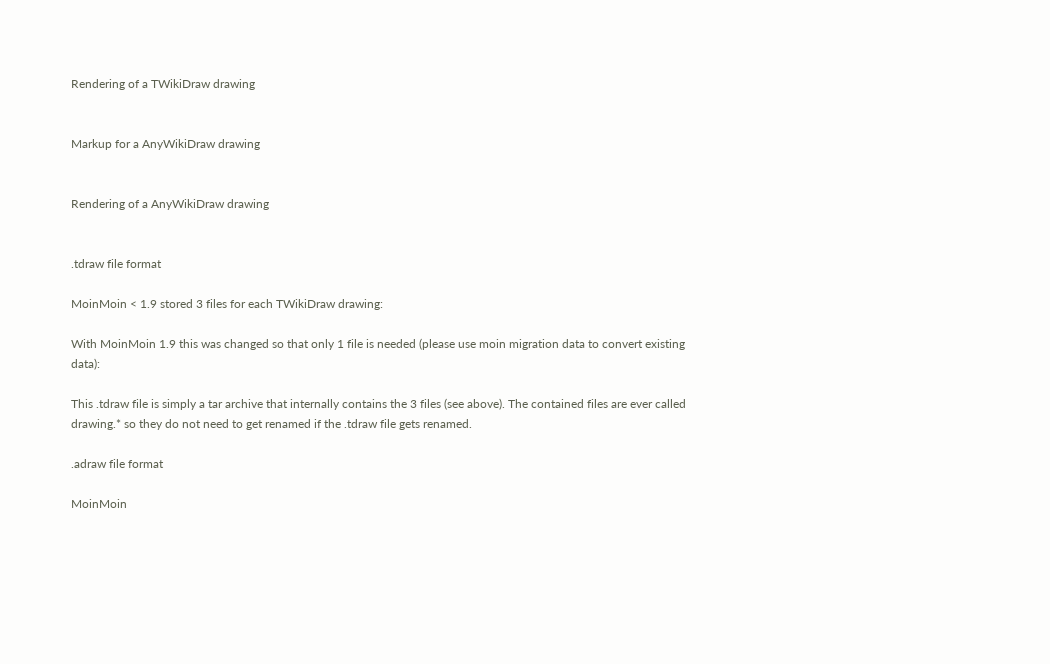Rendering of a TWikiDraw drawing


Markup for a AnyWikiDraw drawing


Rendering of a AnyWikiDraw drawing


.tdraw file format

MoinMoin < 1.9 stored 3 files for each TWikiDraw drawing:

With MoinMoin 1.9 this was changed so that only 1 file is needed (please use moin migration data to convert existing data):

This .tdraw file is simply a tar archive that internally contains the 3 files (see above). The contained files are ever called drawing.* so they do not need to get renamed if the .tdraw file gets renamed.

.adraw file format

MoinMoin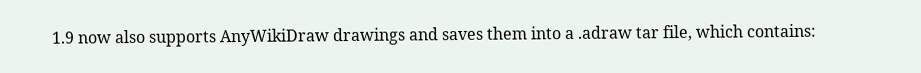1.9 now also supports AnyWikiDraw drawings and saves them into a .adraw tar file, which contains: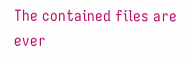The contained files are ever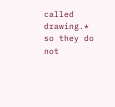called drawing.* so they do not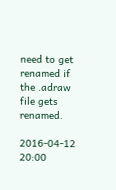need to get renamed if the .adraw file gets renamed.

2016-04-12 20:00